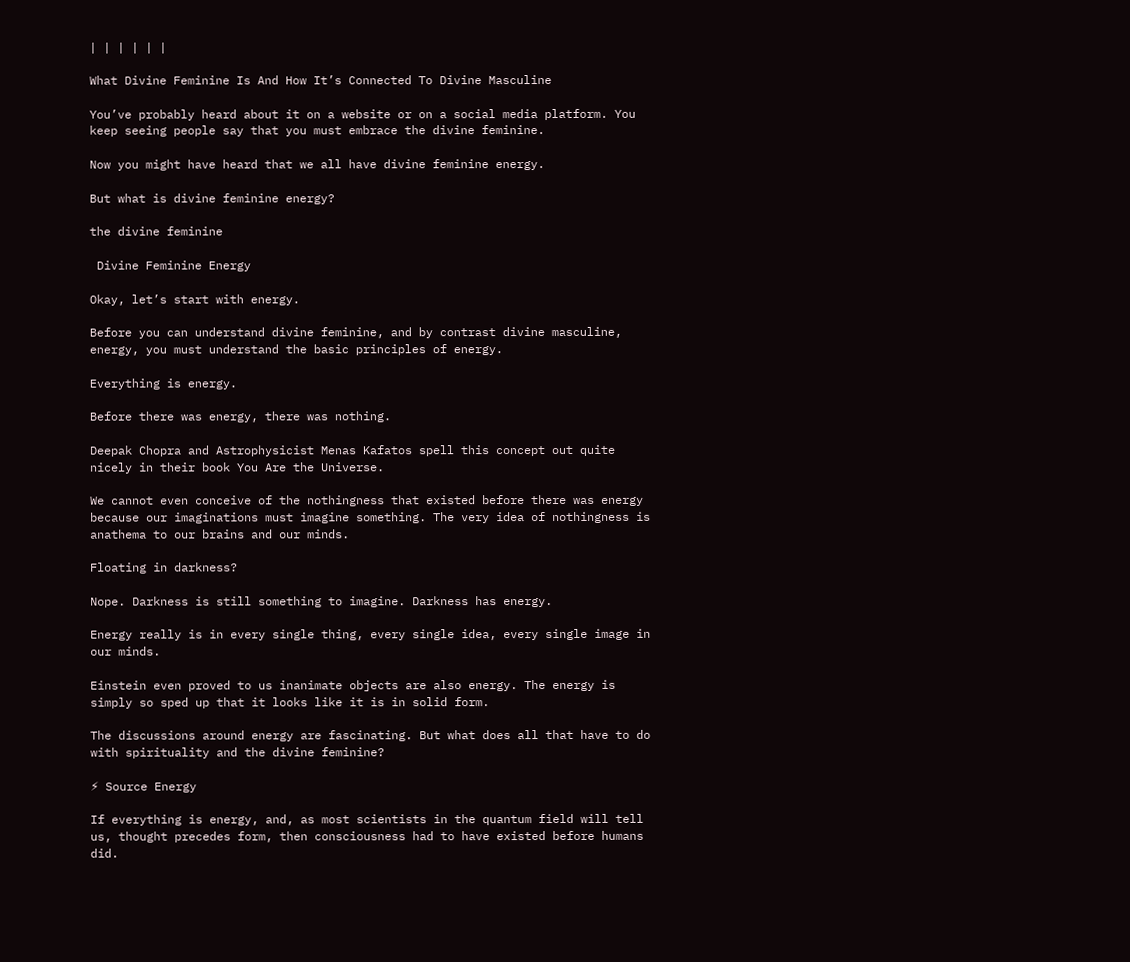| | | | | |

What Divine Feminine Is And How It’s Connected To Divine Masculine

You’ve probably heard about it on a website or on a social media platform. You keep seeing people say that you must embrace the divine feminine.

Now you might have heard that we all have divine feminine energy.

But what is divine feminine energy?

the divine feminine

 Divine Feminine Energy

Okay, let’s start with energy.

Before you can understand divine feminine, and by contrast divine masculine, energy, you must understand the basic principles of energy.

Everything is energy.

Before there was energy, there was nothing.

Deepak Chopra and Astrophysicist Menas Kafatos spell this concept out quite nicely in their book You Are the Universe.

We cannot even conceive of the nothingness that existed before there was energy because our imaginations must imagine something. The very idea of nothingness is anathema to our brains and our minds.

Floating in darkness?

Nope. Darkness is still something to imagine. Darkness has energy.

Energy really is in every single thing, every single idea, every single image in our minds.

Einstein even proved to us inanimate objects are also energy. The energy is simply so sped up that it looks like it is in solid form.

The discussions around energy are fascinating. But what does all that have to do with spirituality and the divine feminine?

⚡ Source Energy

If everything is energy, and, as most scientists in the quantum field will tell us, thought precedes form, then consciousness had to have existed before humans did.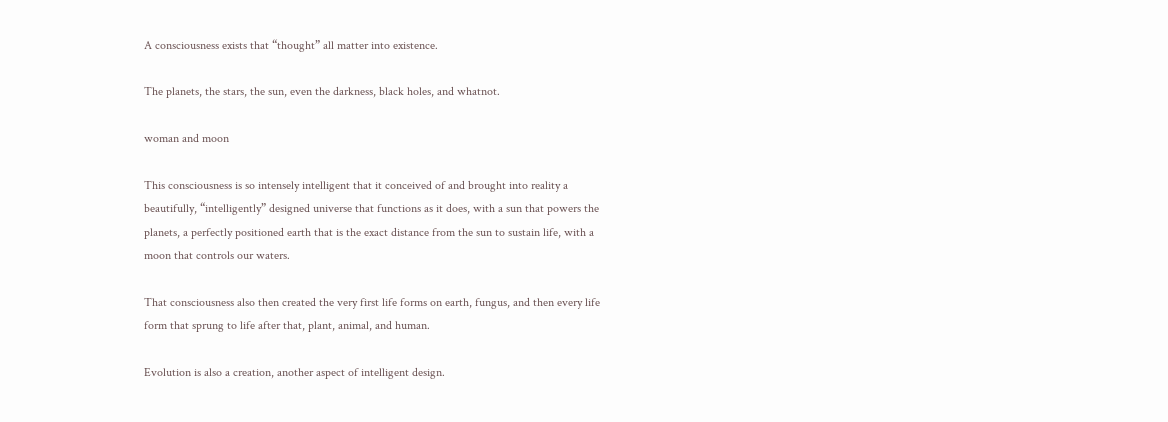A consciousness exists that “thought” all matter into existence.

The planets, the stars, the sun, even the darkness, black holes, and whatnot.

woman and moon

This consciousness is so intensely intelligent that it conceived of and brought into reality a beautifully, “intelligently” designed universe that functions as it does, with a sun that powers the planets, a perfectly positioned earth that is the exact distance from the sun to sustain life, with a moon that controls our waters.

That consciousness also then created the very first life forms on earth, fungus, and then every life form that sprung to life after that, plant, animal, and human.

Evolution is also a creation, another aspect of intelligent design.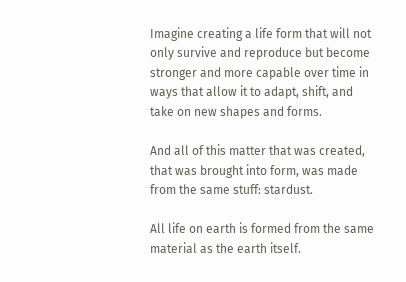Imagine creating a life form that will not only survive and reproduce but become stronger and more capable over time in ways that allow it to adapt, shift, and take on new shapes and forms.

And all of this matter that was created, that was brought into form, was made from the same stuff: stardust.

All life on earth is formed from the same material as the earth itself.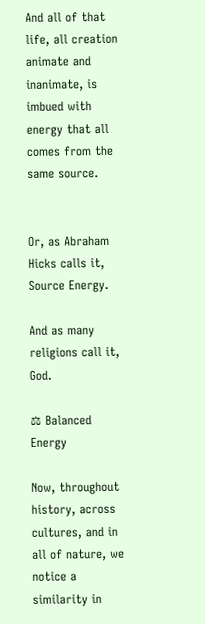And all of that life, all creation animate and inanimate, is imbued with energy that all comes from the same source.


Or, as Abraham Hicks calls it, Source Energy.

And as many religions call it, God.

⚖ Balanced Energy

Now, throughout history, across cultures, and in all of nature, we notice a similarity in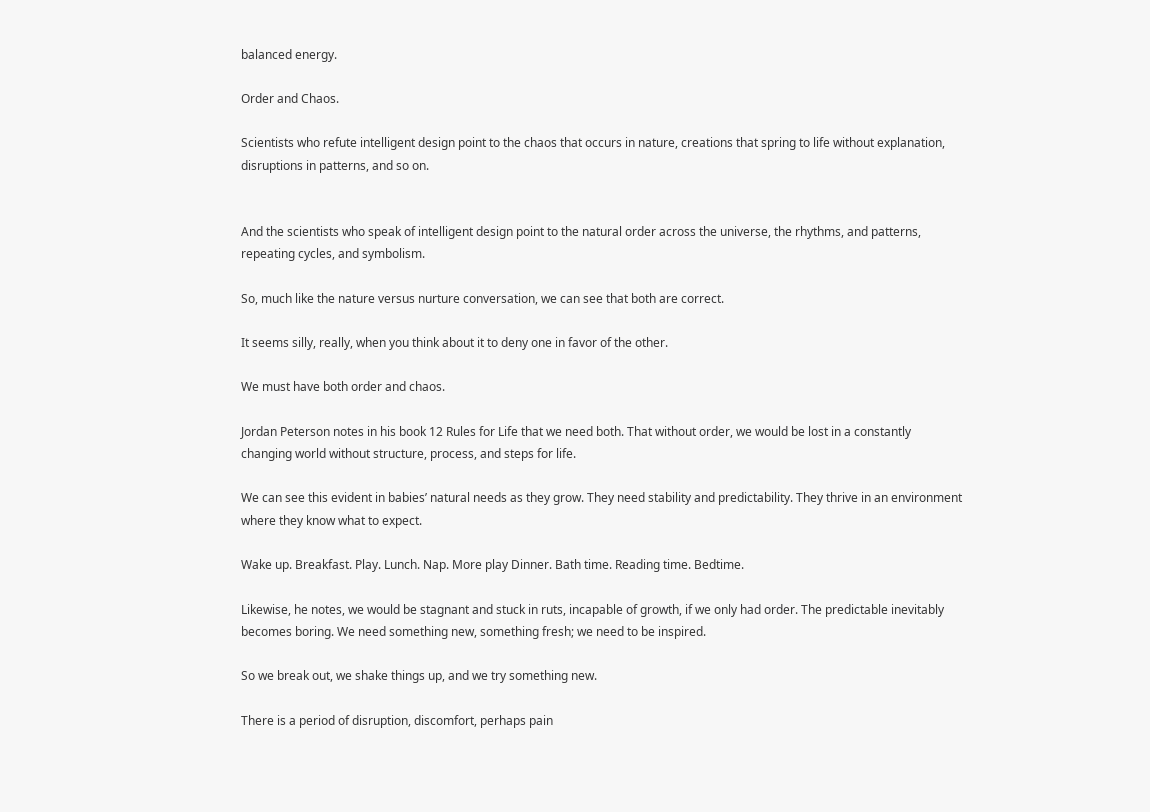balanced energy.

Order and Chaos.

Scientists who refute intelligent design point to the chaos that occurs in nature, creations that spring to life without explanation, disruptions in patterns, and so on.


And the scientists who speak of intelligent design point to the natural order across the universe, the rhythms, and patterns, repeating cycles, and symbolism.

So, much like the nature versus nurture conversation, we can see that both are correct.

It seems silly, really, when you think about it to deny one in favor of the other.

We must have both order and chaos.

Jordan Peterson notes in his book 12 Rules for Life that we need both. That without order, we would be lost in a constantly changing world without structure, process, and steps for life.

We can see this evident in babies’ natural needs as they grow. They need stability and predictability. They thrive in an environment where they know what to expect.

Wake up. Breakfast. Play. Lunch. Nap. More play Dinner. Bath time. Reading time. Bedtime.

Likewise, he notes, we would be stagnant and stuck in ruts, incapable of growth, if we only had order. The predictable inevitably becomes boring. We need something new, something fresh; we need to be inspired.

So we break out, we shake things up, and we try something new.

There is a period of disruption, discomfort, perhaps pain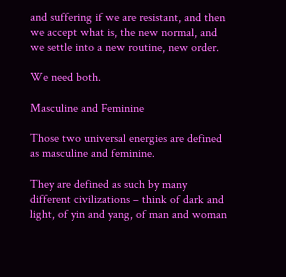and suffering if we are resistant, and then we accept what is, the new normal, and we settle into a new routine, new order.

We need both.

Masculine and Feminine

Those two universal energies are defined as masculine and feminine.

They are defined as such by many different civilizations – think of dark and light, of yin and yang, of man and woman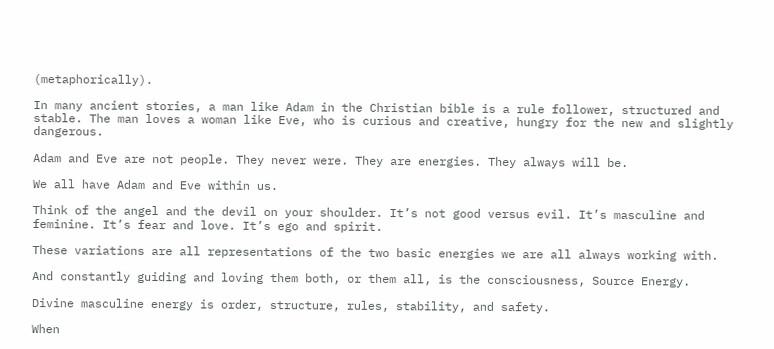(metaphorically).

In many ancient stories, a man like Adam in the Christian bible is a rule follower, structured and stable. The man loves a woman like Eve, who is curious and creative, hungry for the new and slightly dangerous.

Adam and Eve are not people. They never were. They are energies. They always will be.

We all have Adam and Eve within us.

Think of the angel and the devil on your shoulder. It’s not good versus evil. It’s masculine and feminine. It’s fear and love. It’s ego and spirit.

These variations are all representations of the two basic energies we are all always working with.

And constantly guiding and loving them both, or them all, is the consciousness, Source Energy.

Divine masculine energy is order, structure, rules, stability, and safety.

When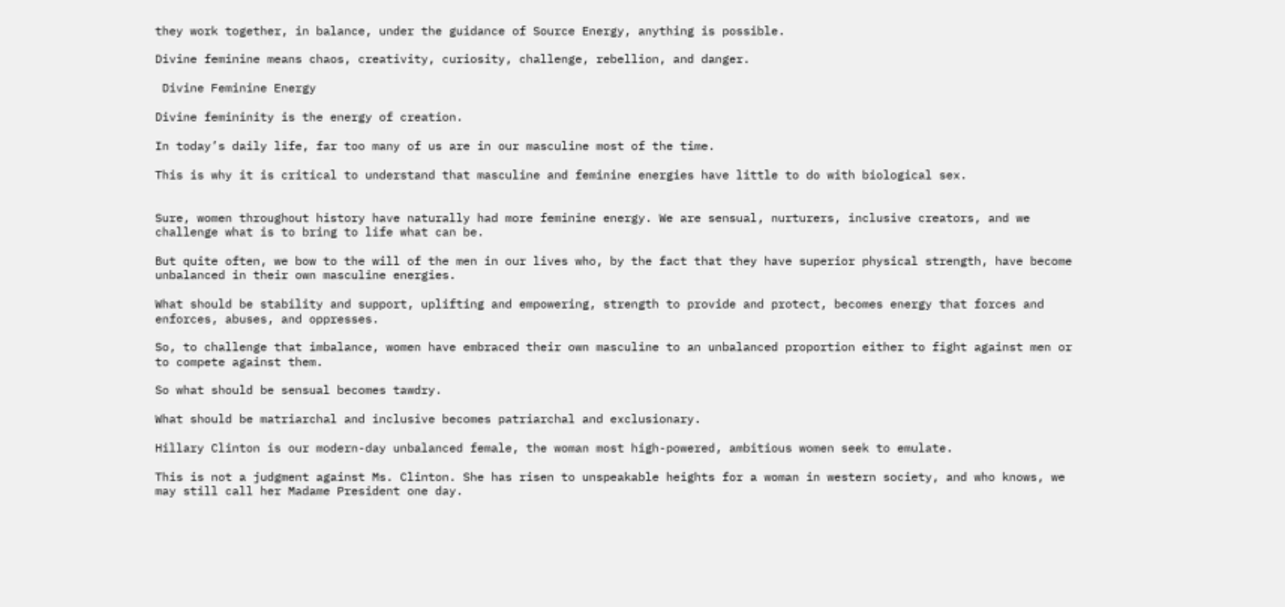they work together, in balance, under the guidance of Source Energy, anything is possible.

Divine feminine means chaos, creativity, curiosity, challenge, rebellion, and danger.

 Divine Feminine Energy

Divine femininity is the energy of creation.

In today’s daily life, far too many of us are in our masculine most of the time.

This is why it is critical to understand that masculine and feminine energies have little to do with biological sex.


Sure, women throughout history have naturally had more feminine energy. We are sensual, nurturers, inclusive creators, and we challenge what is to bring to life what can be.

But quite often, we bow to the will of the men in our lives who, by the fact that they have superior physical strength, have become unbalanced in their own masculine energies.

What should be stability and support, uplifting and empowering, strength to provide and protect, becomes energy that forces and enforces, abuses, and oppresses.

So, to challenge that imbalance, women have embraced their own masculine to an unbalanced proportion either to fight against men or to compete against them.

So what should be sensual becomes tawdry.

What should be matriarchal and inclusive becomes patriarchal and exclusionary.

Hillary Clinton is our modern-day unbalanced female, the woman most high-powered, ambitious women seek to emulate.

This is not a judgment against Ms. Clinton. She has risen to unspeakable heights for a woman in western society, and who knows, we may still call her Madame President one day.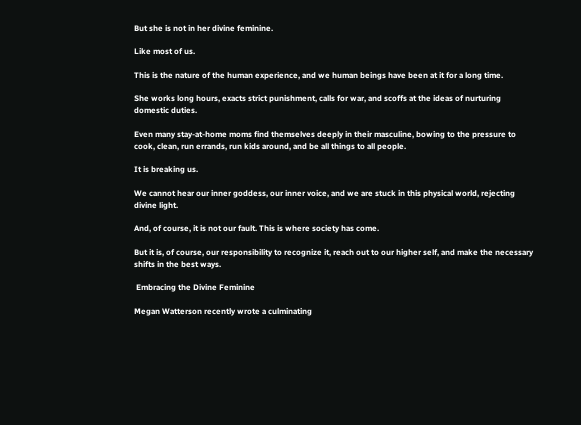But she is not in her divine feminine.

Like most of us.

This is the nature of the human experience, and we human beings have been at it for a long time.

She works long hours, exacts strict punishment, calls for war, and scoffs at the ideas of nurturing domestic duties.

Even many stay-at-home moms find themselves deeply in their masculine, bowing to the pressure to cook, clean, run errands, run kids around, and be all things to all people.

It is breaking us.

We cannot hear our inner goddess, our inner voice, and we are stuck in this physical world, rejecting divine light.

And, of course, it is not our fault. This is where society has come.

But it is, of course, our responsibility to recognize it, reach out to our higher self, and make the necessary shifts in the best ways.

 Embracing the Divine Feminine

Megan Watterson recently wrote a culminating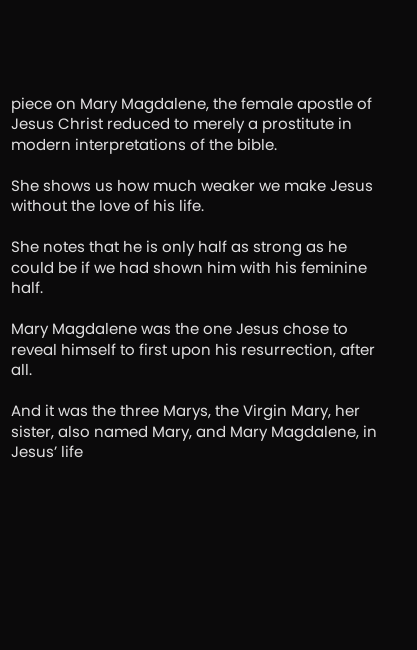piece on Mary Magdalene, the female apostle of Jesus Christ reduced to merely a prostitute in modern interpretations of the bible.

She shows us how much weaker we make Jesus without the love of his life.

She notes that he is only half as strong as he could be if we had shown him with his feminine half.

Mary Magdalene was the one Jesus chose to reveal himself to first upon his resurrection, after all.

And it was the three Marys, the Virgin Mary, her sister, also named Mary, and Mary Magdalene, in Jesus’ life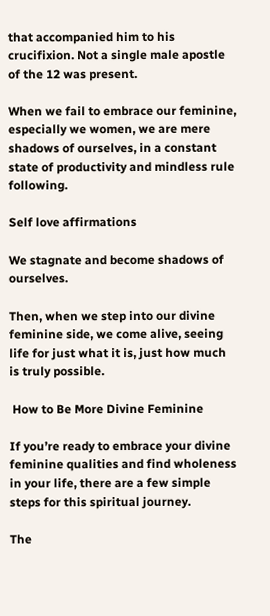that accompanied him to his crucifixion. Not a single male apostle of the 12 was present.

When we fail to embrace our feminine, especially we women, we are mere shadows of ourselves, in a constant state of productivity and mindless rule following.

Self love affirmations

We stagnate and become shadows of ourselves.

Then, when we step into our divine feminine side, we come alive, seeing life for just what it is, just how much is truly possible.

 How to Be More Divine Feminine

If you’re ready to embrace your divine feminine qualities and find wholeness in your life, there are a few simple steps for this spiritual journey.

The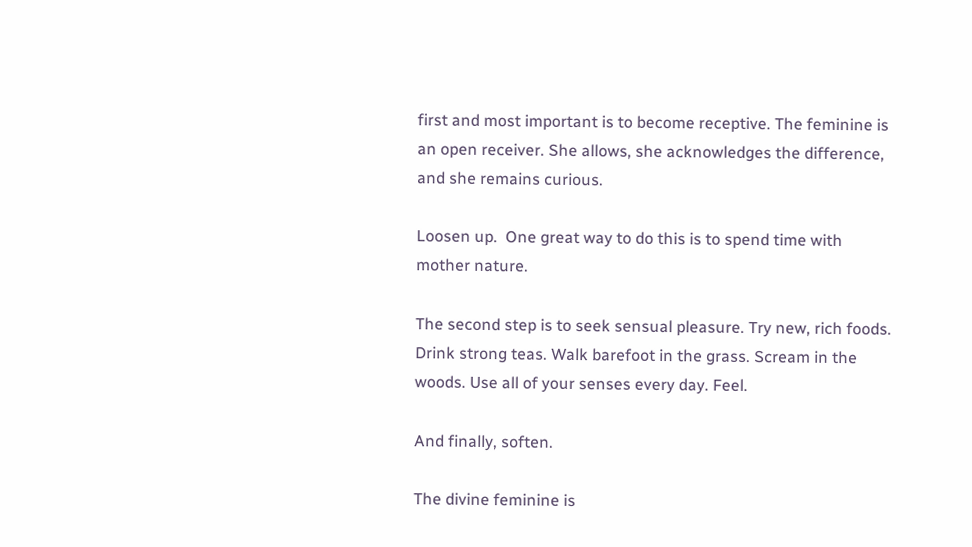first and most important is to become receptive. The feminine is an open receiver. She allows, she acknowledges the difference, and she remains curious.

Loosen up.  One great way to do this is to spend time with mother nature.

The second step is to seek sensual pleasure. Try new, rich foods. Drink strong teas. Walk barefoot in the grass. Scream in the woods. Use all of your senses every day. Feel.

And finally, soften.

The divine feminine is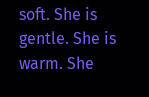soft. She is gentle. She is warm. She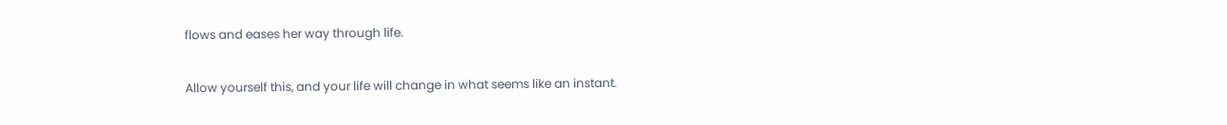flows and eases her way through life.

Allow yourself this, and your life will change in what seems like an instant.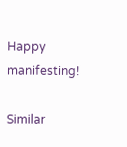Happy manifesting!

Similar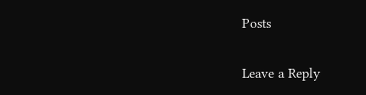Posts

Leave a Reply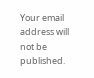Your email address will not be published.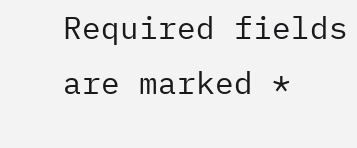Required fields are marked *